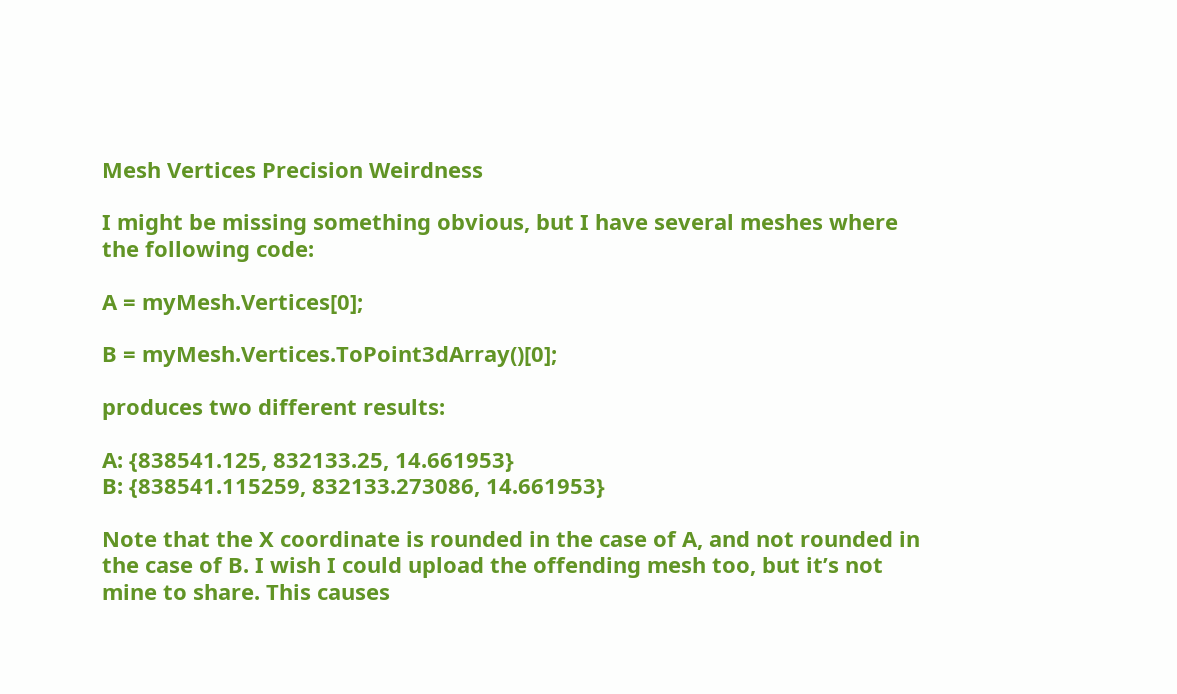Mesh Vertices Precision Weirdness

I might be missing something obvious, but I have several meshes where the following code:

A = myMesh.Vertices[0];

B = myMesh.Vertices.ToPoint3dArray()[0];

produces two different results:

A: {838541.125, 832133.25, 14.661953}
B: {838541.115259, 832133.273086, 14.661953}

Note that the X coordinate is rounded in the case of A, and not rounded in the case of B. I wish I could upload the offending mesh too, but it’s not mine to share. This causes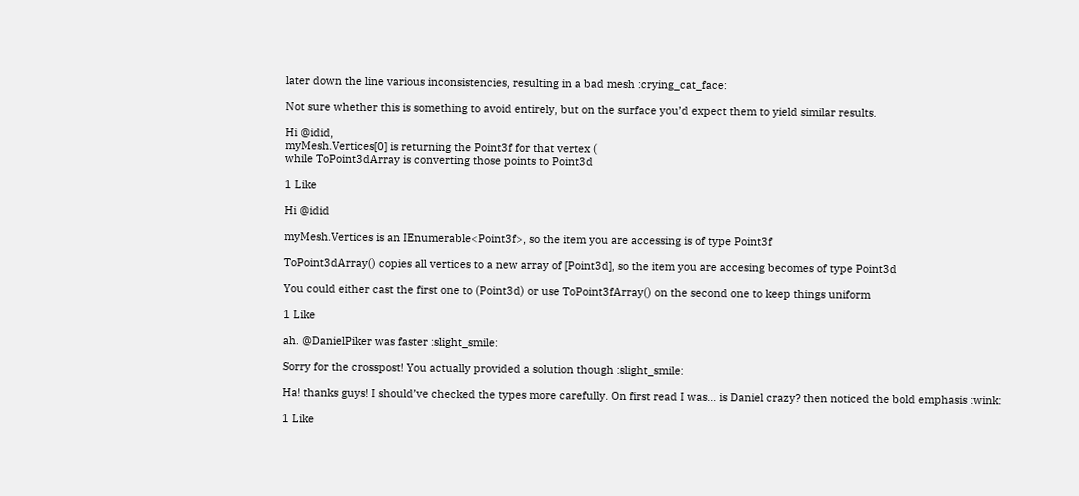later down the line various inconsistencies, resulting in a bad mesh :crying_cat_face:

Not sure whether this is something to avoid entirely, but on the surface you’d expect them to yield similar results.

Hi @idid,
myMesh.Vertices[0] is returning the Point3f for that vertex (
while ToPoint3dArray is converting those points to Point3d

1 Like

Hi @idid

myMesh.Vertices is an IEnumerable<Point3f>, so the item you are accessing is of type Point3f

ToPoint3dArray() copies all vertices to a new array of [Point3d], so the item you are accesing becomes of type Point3d

You could either cast the first one to (Point3d) or use ToPoint3fArray() on the second one to keep things uniform

1 Like

ah. @DanielPiker was faster :slight_smile:

Sorry for the crosspost! You actually provided a solution though :slight_smile:

Ha! thanks guys! I should’ve checked the types more carefully. On first read I was… is Daniel crazy? then noticed the bold emphasis :wink:

1 Like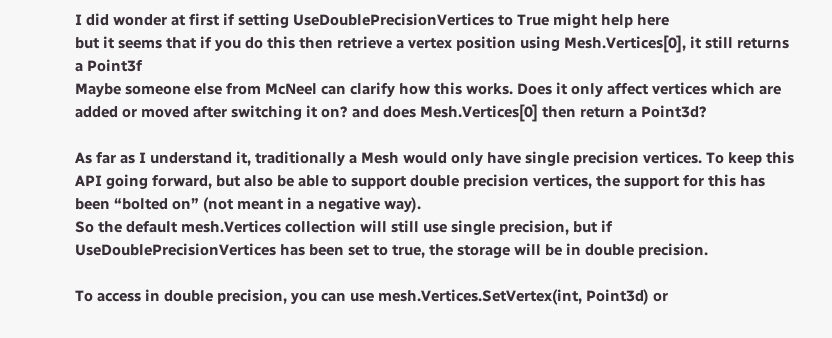I did wonder at first if setting UseDoublePrecisionVertices to True might help here
but it seems that if you do this then retrieve a vertex position using Mesh.Vertices[0], it still returns a Point3f
Maybe someone else from McNeel can clarify how this works. Does it only affect vertices which are added or moved after switching it on? and does Mesh.Vertices[0] then return a Point3d?

As far as I understand it, traditionally a Mesh would only have single precision vertices. To keep this API going forward, but also be able to support double precision vertices, the support for this has been “bolted on” (not meant in a negative way).
So the default mesh.Vertices collection will still use single precision, but if UseDoublePrecisionVertices has been set to true, the storage will be in double precision.

To access in double precision, you can use mesh.Vertices.SetVertex(int, Point3d) or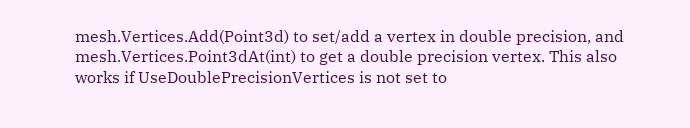mesh.Vertices.Add(Point3d) to set/add a vertex in double precision, and mesh.Vertices.Point3dAt(int) to get a double precision vertex. This also works if UseDoublePrecisionVertices is not set to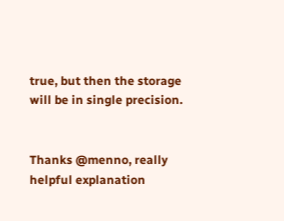true, but then the storage will be in single precision.


Thanks @menno, really helpful explanation